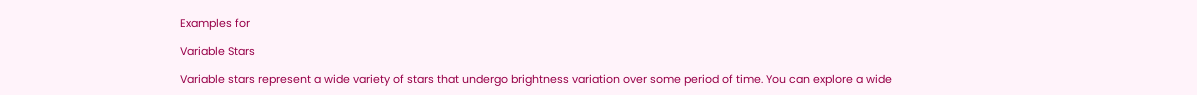Examples for

Variable Stars

Variable stars represent a wide variety of stars that undergo brightness variation over some period of time. You can explore a wide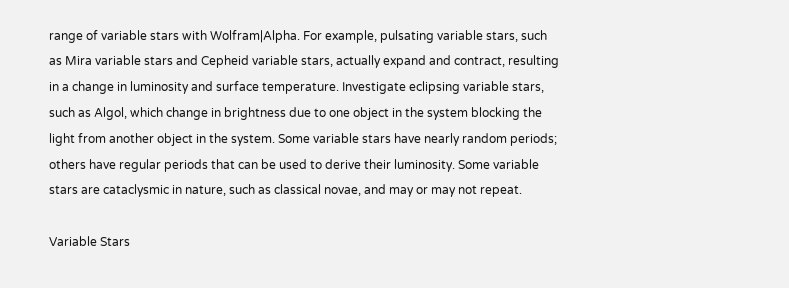range of variable stars with Wolfram|Alpha. For example, pulsating variable stars, such as Mira variable stars and Cepheid variable stars, actually expand and contract, resulting in a change in luminosity and surface temperature. Investigate eclipsing variable stars, such as Algol, which change in brightness due to one object in the system blocking the light from another object in the system. Some variable stars have nearly random periods; others have regular periods that can be used to derive their luminosity. Some variable stars are cataclysmic in nature, such as classical novae, and may or may not repeat.

Variable Stars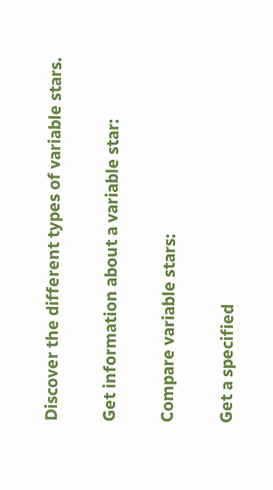Discover the different types of variable stars.

Get information about a variable star:

Compare variable stars:

Get a specified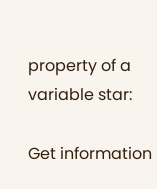property of a variable star:

Get information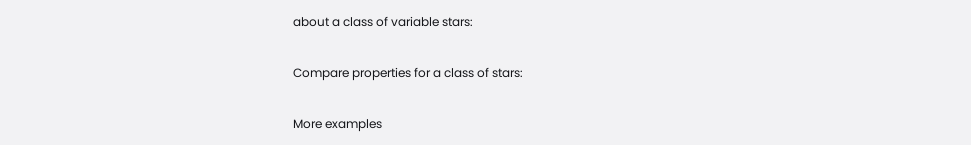about a class of variable stars:

Compare properties for a class of stars:

More examples